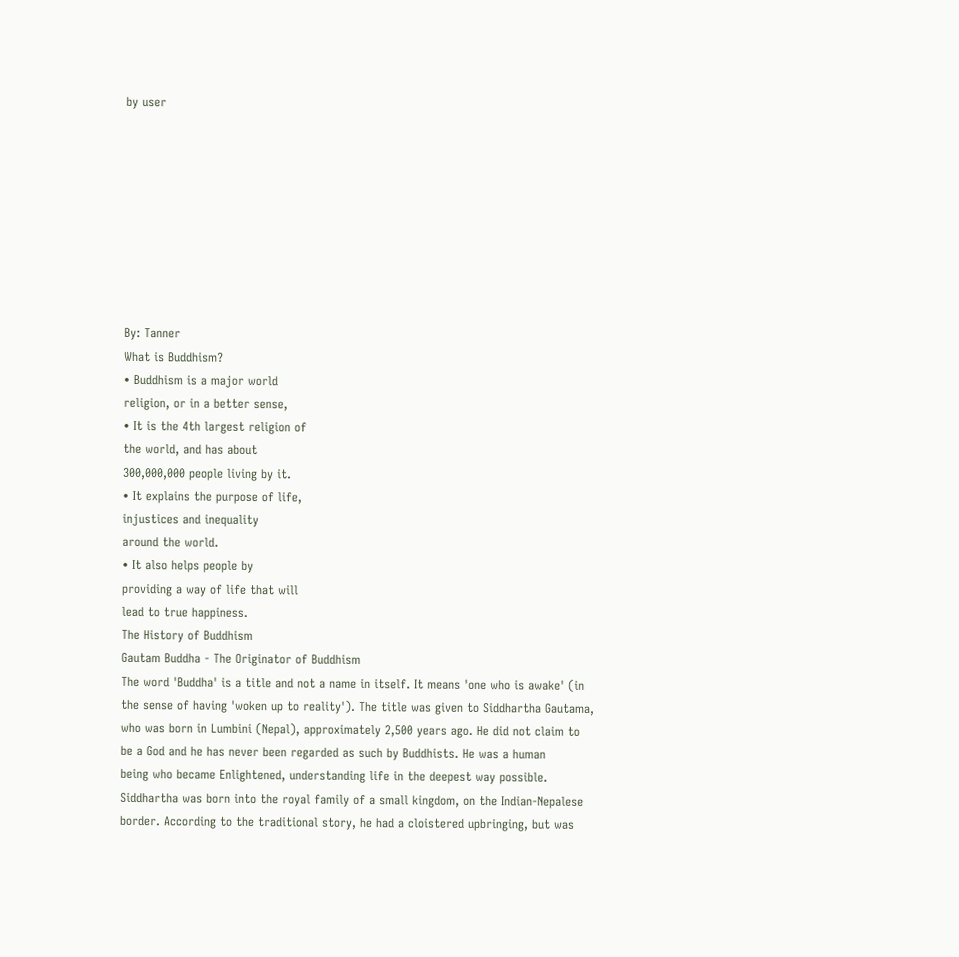by user









By: Tanner
What is Buddhism?
• Buddhism is a major world
religion, or in a better sense,
• It is the 4th largest religion of
the world, and has about
300,000,000 people living by it.
• It explains the purpose of life,
injustices and inequality
around the world.
• It also helps people by
providing a way of life that will
lead to true happiness.
The History of Buddhism
Gautam Buddha - The Originator of Buddhism
The word 'Buddha' is a title and not a name in itself. It means 'one who is awake' (in
the sense of having 'woken up to reality'). The title was given to Siddhartha Gautama,
who was born in Lumbini (Nepal), approximately 2,500 years ago. He did not claim to
be a God and he has never been regarded as such by Buddhists. He was a human
being who became Enlightened, understanding life in the deepest way possible.
Siddhartha was born into the royal family of a small kingdom, on the Indian-Nepalese
border. According to the traditional story, he had a cloistered upbringing, but was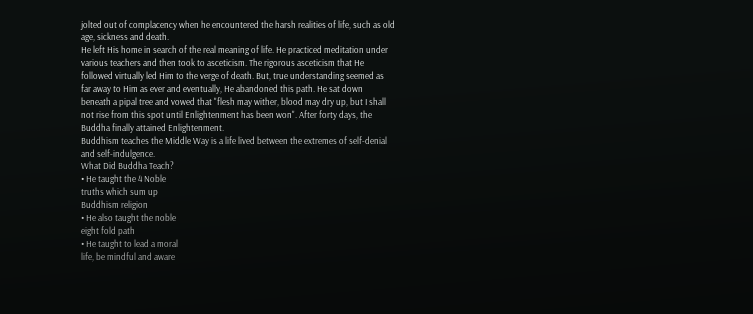jolted out of complacency when he encountered the harsh realities of life, such as old
age, sickness and death.
He left His home in search of the real meaning of life. He practiced meditation under
various teachers and then took to asceticism. The rigorous asceticism that He
followed virtually led Him to the verge of death. But, true understanding seemed as
far away to Him as ever and eventually, He abandoned this path. He sat down
beneath a pipal tree and vowed that "flesh may wither, blood may dry up, but I shall
not rise from this spot until Enlightenment has been won". After forty days, the
Buddha finally attained Enlightenment.
Buddhism teaches the Middle Way is a life lived between the extremes of self-denial
and self-indulgence.
What Did Buddha Teach?
• He taught the 4 Noble
truths which sum up
Buddhism religion
• He also taught the noble
eight fold path
• He taught to lead a moral
life, be mindful and aware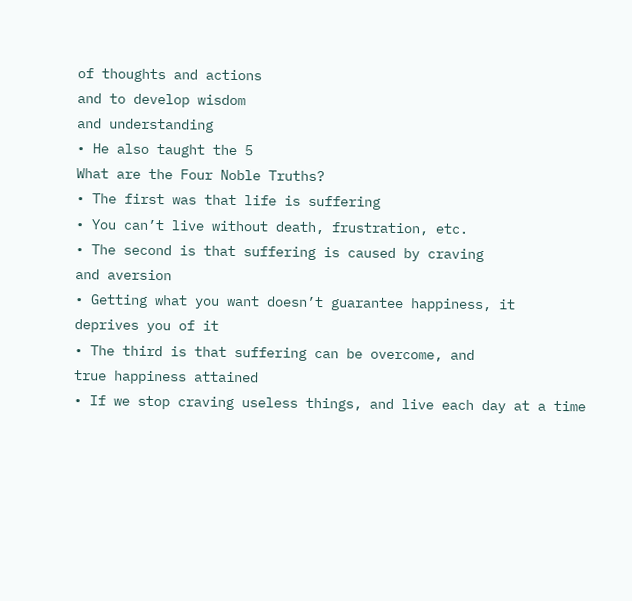of thoughts and actions
and to develop wisdom
and understanding
• He also taught the 5
What are the Four Noble Truths?
• The first was that life is suffering
• You can’t live without death, frustration, etc.
• The second is that suffering is caused by craving
and aversion
• Getting what you want doesn’t guarantee happiness, it
deprives you of it
• The third is that suffering can be overcome, and
true happiness attained
• If we stop craving useless things, and live each day at a time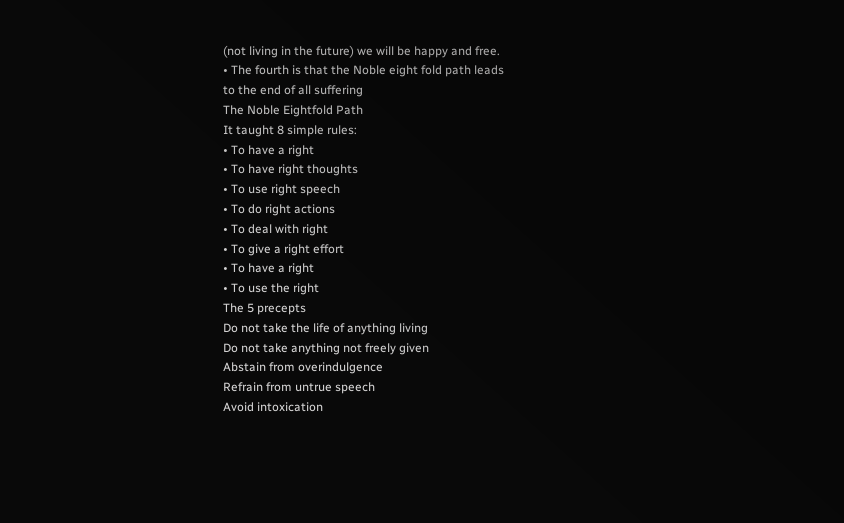(not living in the future) we will be happy and free.
• The fourth is that the Noble eight fold path leads
to the end of all suffering
The Noble Eightfold Path
It taught 8 simple rules:
• To have a right
• To have right thoughts
• To use right speech
• To do right actions
• To deal with right
• To give a right effort
• To have a right
• To use the right
The 5 precepts
Do not take the life of anything living
Do not take anything not freely given
Abstain from overindulgence
Refrain from untrue speech
Avoid intoxication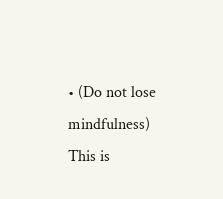• (Do not lose mindfulness)
This is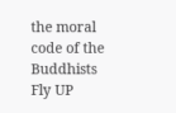the moral code of the Buddhists
Fly UP